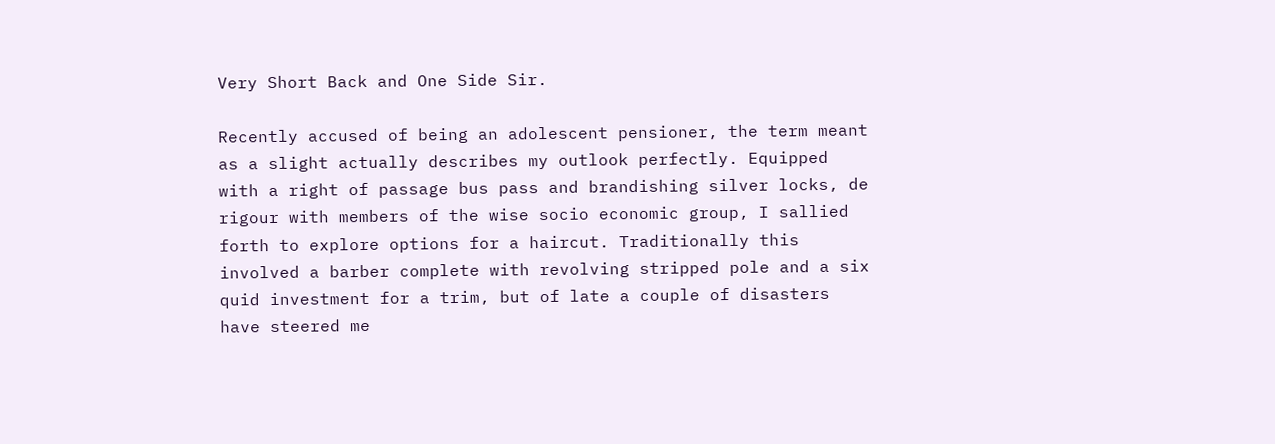Very Short Back and One Side Sir.

Recently accused of being an adolescent pensioner, the term meant as a slight actually describes my outlook perfectly. Equipped with a right of passage bus pass and brandishing silver locks, de rigour with members of the wise socio economic group, I sallied forth to explore options for a haircut. Traditionally this involved a barber complete with revolving stripped pole and a six quid investment for a trim, but of late a couple of disasters have steered me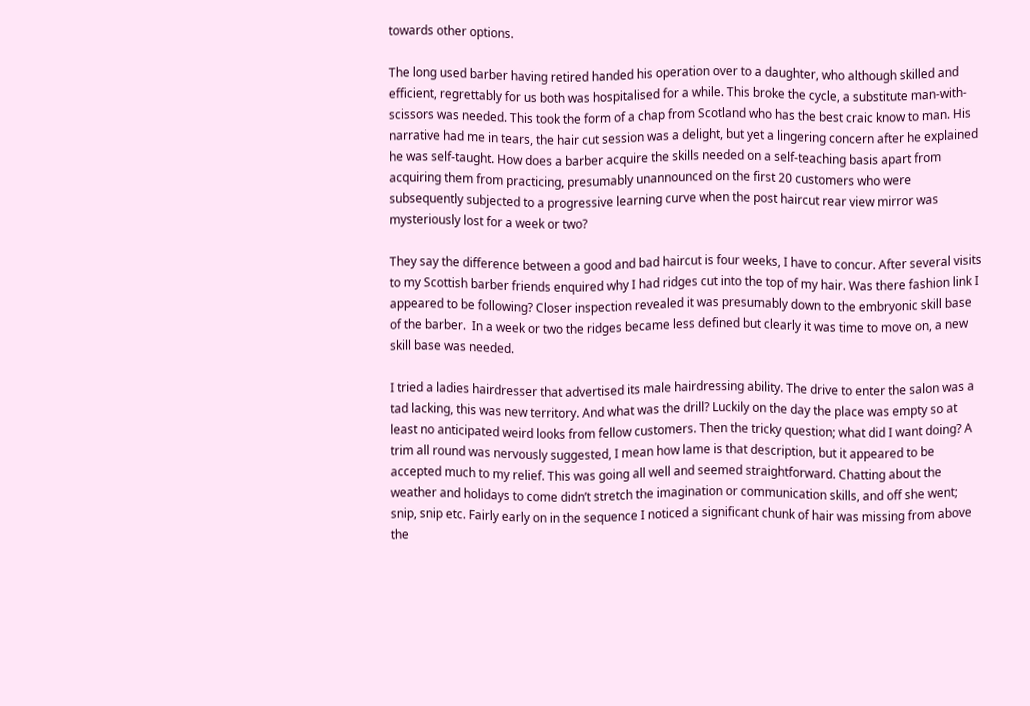towards other options.

The long used barber having retired handed his operation over to a daughter, who although skilled and efficient, regrettably for us both was hospitalised for a while. This broke the cycle, a substitute man-with-scissors was needed. This took the form of a chap from Scotland who has the best craic know to man. His narrative had me in tears, the hair cut session was a delight, but yet a lingering concern after he explained he was self-taught. How does a barber acquire the skills needed on a self-teaching basis apart from acquiring them from practicing, presumably unannounced on the first 20 customers who were subsequently subjected to a progressive learning curve when the post haircut rear view mirror was mysteriously lost for a week or two?

They say the difference between a good and bad haircut is four weeks, I have to concur. After several visits to my Scottish barber friends enquired why I had ridges cut into the top of my hair. Was there fashion link I appeared to be following? Closer inspection revealed it was presumably down to the embryonic skill base of the barber.  In a week or two the ridges became less defined but clearly it was time to move on, a new skill base was needed.

I tried a ladies hairdresser that advertised its male hairdressing ability. The drive to enter the salon was a tad lacking, this was new territory. And what was the drill? Luckily on the day the place was empty so at least no anticipated weird looks from fellow customers. Then the tricky question; what did I want doing? A trim all round was nervously suggested, I mean how lame is that description, but it appeared to be accepted much to my relief. This was going all well and seemed straightforward. Chatting about the weather and holidays to come didn’t stretch the imagination or communication skills, and off she went; snip, snip etc. Fairly early on in the sequence I noticed a significant chunk of hair was missing from above the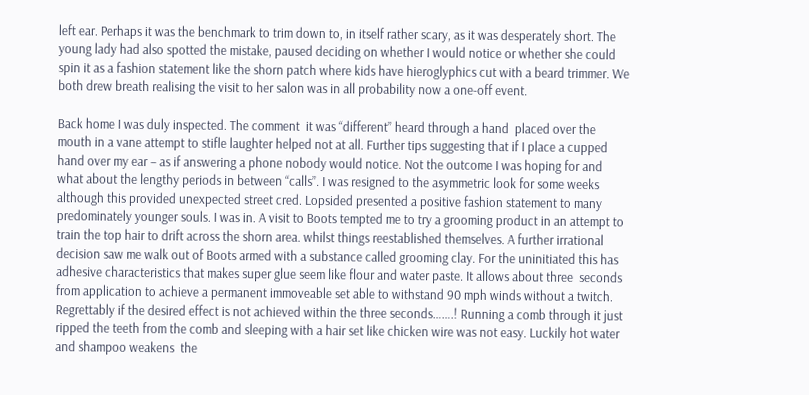left ear. Perhaps it was the benchmark to trim down to, in itself rather scary, as it was desperately short. The young lady had also spotted the mistake, paused deciding on whether I would notice or whether she could spin it as a fashion statement like the shorn patch where kids have hieroglyphics cut with a beard trimmer. We both drew breath realising the visit to her salon was in all probability now a one-off event.

Back home I was duly inspected. The comment  it was “different” heard through a hand  placed over the mouth in a vane attempt to stifle laughter helped not at all. Further tips suggesting that if I place a cupped hand over my ear – as if answering a phone nobody would notice. Not the outcome I was hoping for and what about the lengthy periods in between “calls”. I was resigned to the asymmetric look for some weeks although this provided unexpected street cred. Lopsided presented a positive fashion statement to many predominately younger souls. I was in. A visit to Boots tempted me to try a grooming product in an attempt to train the top hair to drift across the shorn area. whilst things reestablished themselves. A further irrational decision saw me walk out of Boots armed with a substance called grooming clay. For the uninitiated this has adhesive characteristics that makes super glue seem like flour and water paste. It allows about three  seconds from application to achieve a permanent immoveable set able to withstand 90 mph winds without a twitch. Regrettably if the desired effect is not achieved within the three seconds…….! Running a comb through it just ripped the teeth from the comb and sleeping with a hair set like chicken wire was not easy. Luckily hot water and shampoo weakens  the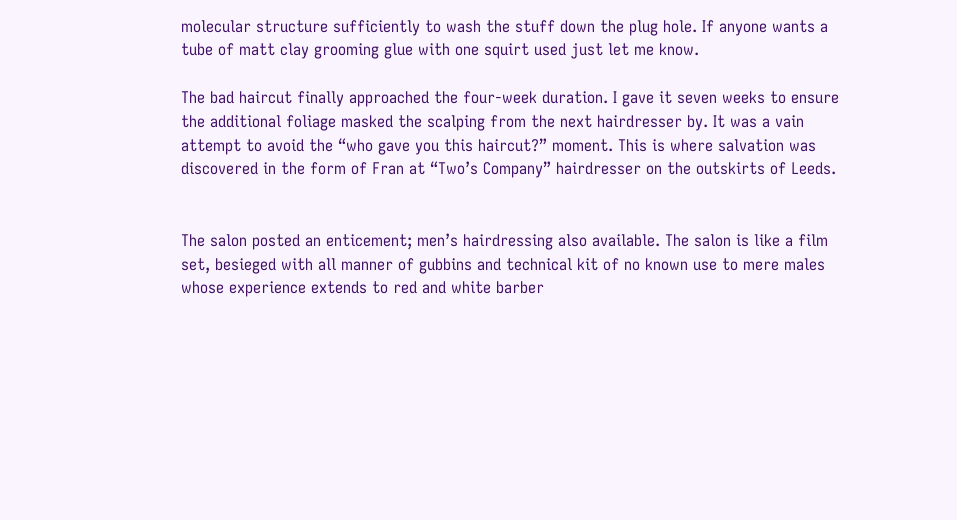molecular structure sufficiently to wash the stuff down the plug hole. If anyone wants a tube of matt clay grooming glue with one squirt used just let me know.

The bad haircut finally approached the four-week duration. I gave it seven weeks to ensure the additional foliage masked the scalping from the next hairdresser by. It was a vain attempt to avoid the “who gave you this haircut?” moment. This is where salvation was discovered in the form of Fran at “Two’s Company” hairdresser on the outskirts of Leeds.


The salon posted an enticement; men’s hairdressing also available. The salon is like a film set, besieged with all manner of gubbins and technical kit of no known use to mere males whose experience extends to red and white barber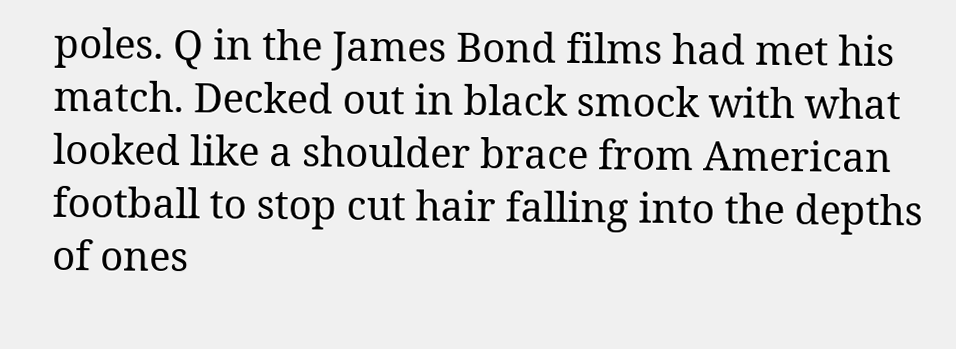poles. Q in the James Bond films had met his match. Decked out in black smock with what looked like a shoulder brace from American football to stop cut hair falling into the depths of ones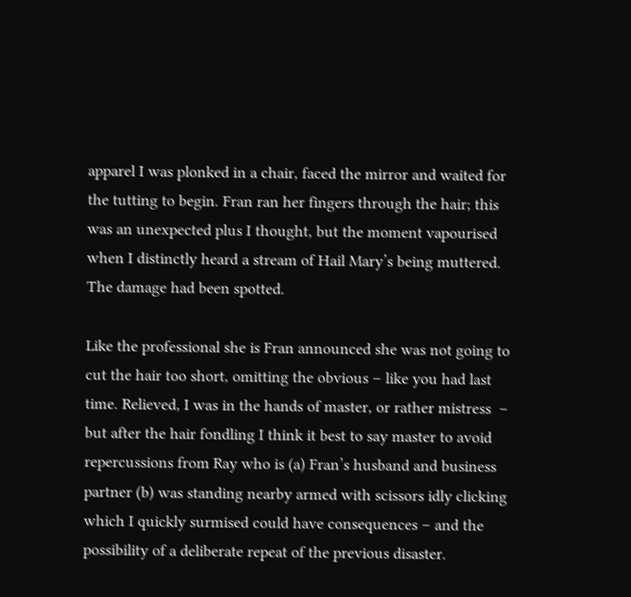apparel I was plonked in a chair, faced the mirror and waited for the tutting to begin. Fran ran her fingers through the hair; this was an unexpected plus I thought, but the moment vapourised when I distinctly heard a stream of Hail Mary’s being muttered. The damage had been spotted.

Like the professional she is Fran announced she was not going to cut the hair too short, omitting the obvious – like you had last time. Relieved, I was in the hands of master, or rather mistress  – but after the hair fondling I think it best to say master to avoid repercussions from Ray who is (a) Fran’s husband and business partner (b) was standing nearby armed with scissors idly clicking which I quickly surmised could have consequences – and the possibility of a deliberate repeat of the previous disaster.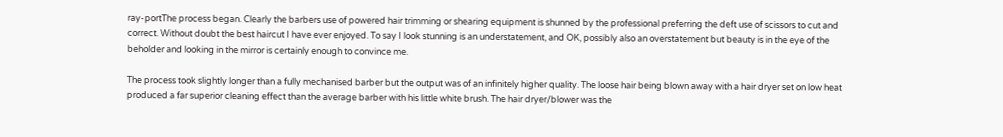ray-portThe process began. Clearly the barbers use of powered hair trimming or shearing equipment is shunned by the professional preferring the deft use of scissors to cut and correct. Without doubt the best haircut I have ever enjoyed. To say I look stunning is an understatement, and OK, possibly also an overstatement but beauty is in the eye of the beholder and looking in the mirror is certainly enough to convince me.

The process took slightly longer than a fully mechanised barber but the output was of an infinitely higher quality. The loose hair being blown away with a hair dryer set on low heat produced a far superior cleaning effect than the average barber with his little white brush. The hair dryer/blower was the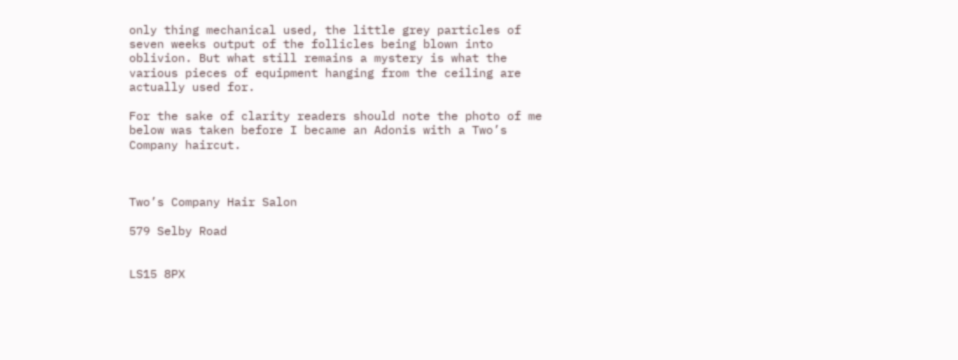only thing mechanical used, the little grey particles of seven weeks output of the follicles being blown into oblivion. But what still remains a mystery is what the various pieces of equipment hanging from the ceiling are actually used for.

For the sake of clarity readers should note the photo of me below was taken before I became an Adonis with a Two’s Company haircut.



Two’s Company Hair Salon

579 Selby Road


LS15 8PX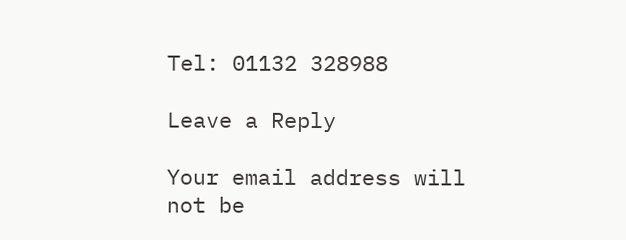Tel: 01132 328988

Leave a Reply

Your email address will not be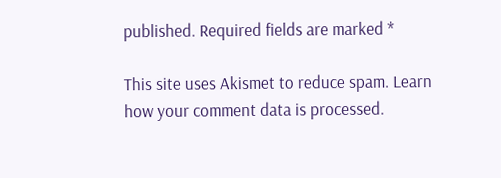published. Required fields are marked *

This site uses Akismet to reduce spam. Learn how your comment data is processed.